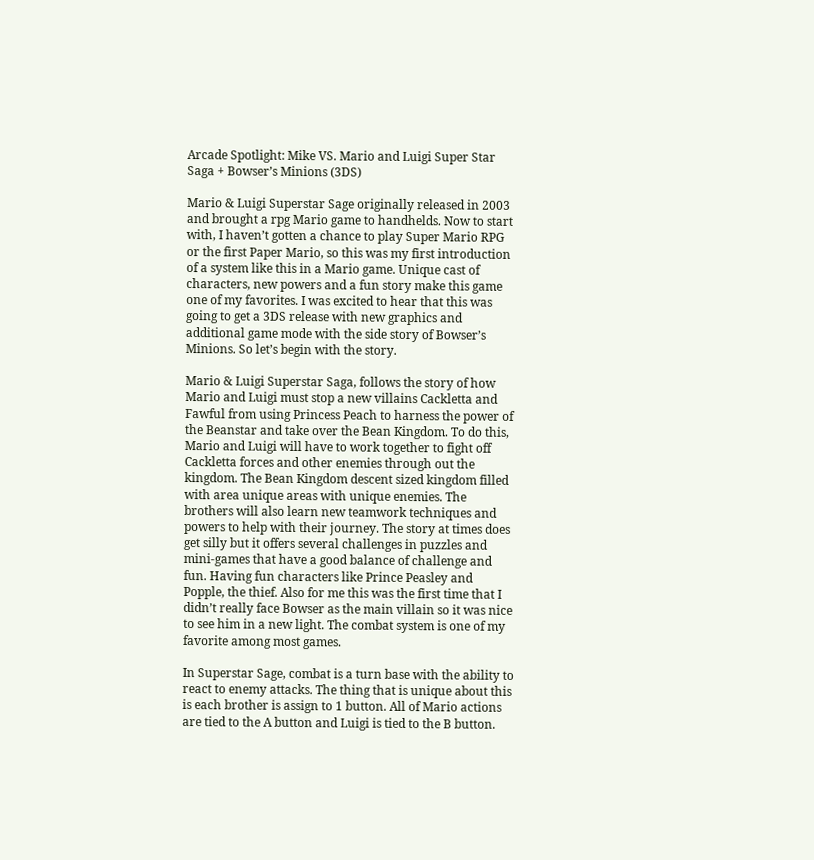Arcade Spotlight: Mike VS. Mario and Luigi Super Star Saga + Bowser’s Minions (3DS)

Mario & Luigi Superstar Sage originally released in 2003 and brought a rpg Mario game to handhelds. Now to start with, I haven’t gotten a chance to play Super Mario RPG or the first Paper Mario, so this was my first introduction of a system like this in a Mario game. Unique cast of characters, new powers and a fun story make this game one of my favorites. I was excited to hear that this was going to get a 3DS release with new graphics and additional game mode with the side story of Bowser’s Minions. So let’s begin with the story.

Mario & Luigi Superstar Saga, follows the story of how Mario and Luigi must stop a new villains Cackletta and Fawful from using Princess Peach to harness the power of the Beanstar and take over the Bean Kingdom. To do this, Mario and Luigi will have to work together to fight off Cackletta forces and other enemies through out the kingdom. The Bean Kingdom descent sized kingdom filled with area unique areas with unique enemies. The brothers will also learn new teamwork techniques and powers to help with their journey. The story at times does get silly but it offers several challenges in puzzles and mini-games that have a good balance of challenge and fun. Having fun characters like Prince Peasley and Popple, the thief. Also for me this was the first time that I didn’t really face Bowser as the main villain so it was nice to see him in a new light. The combat system is one of my favorite among most games.

In Superstar Sage, combat is a turn base with the ability to react to enemy attacks. The thing that is unique about this is each brother is assign to 1 button. All of Mario actions are tied to the A button and Luigi is tied to the B button.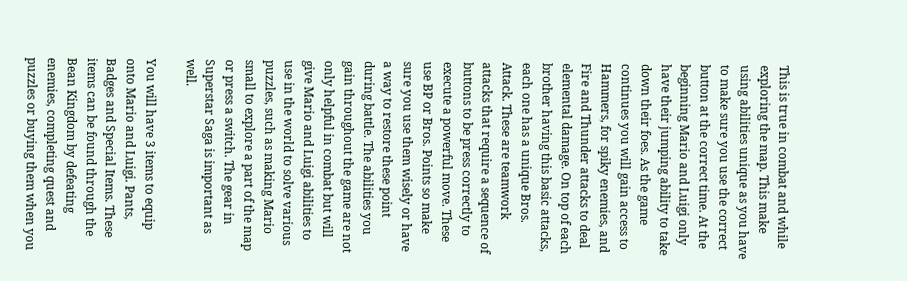This is true in combat and while exploring the map. This make using abilities unique as you have to make sure you use the correct button at the correct time. At the beginning Mario and Luigi only have their jumping ability to take down their foes. As the game continues you will gain access to Hammers, for spiky enemies, and Fire and Thunder attacks to deal elemental damage. On top of each brother having this basic attacks, each one has a unique Bros. Attack. These are teamwork attacks that require a sequence of buttons to be press correctly to execute a powerful move. These use BP or Bros. Points so make sure you use them wisely or have a way to restore these point during battle. The abilities you gain throughout the game are not only helpful in combat but will give Mario and Luigi abilities to use in the world to solve various puzzles, such as making Mario small to explore a part of the map or press a switch. The gear in Superstar Saga is important as well.

You will have 3 items to equip onto Mario and Luigi. Pants, Badges and Special Items. These items can be found through the Bean Kingdom by defeating enemies, completing quest and puzzles or buying them when you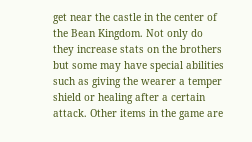get near the castle in the center of the Bean Kingdom. Not only do they increase stats on the brothers but some may have special abilities such as giving the wearer a temper shield or healing after a certain attack. Other items in the game are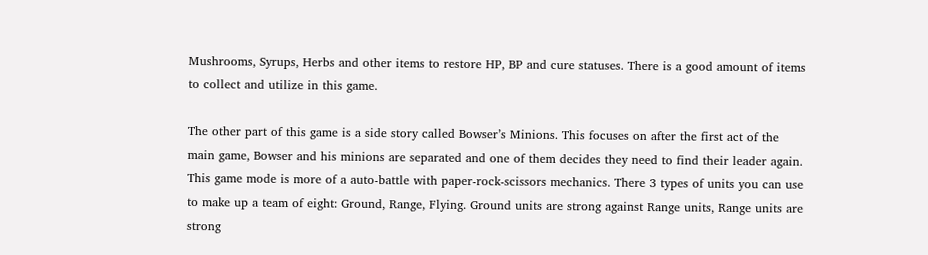Mushrooms, Syrups, Herbs and other items to restore HP, BP and cure statuses. There is a good amount of items to collect and utilize in this game.

The other part of this game is a side story called Bowser’s Minions. This focuses on after the first act of the main game, Bowser and his minions are separated and one of them decides they need to find their leader again. This game mode is more of a auto-battle with paper-rock-scissors mechanics. There 3 types of units you can use to make up a team of eight: Ground, Range, Flying. Ground units are strong against Range units, Range units are strong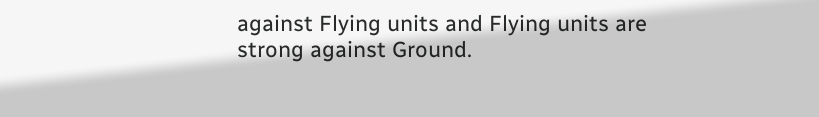against Flying units and Flying units are strong against Ground.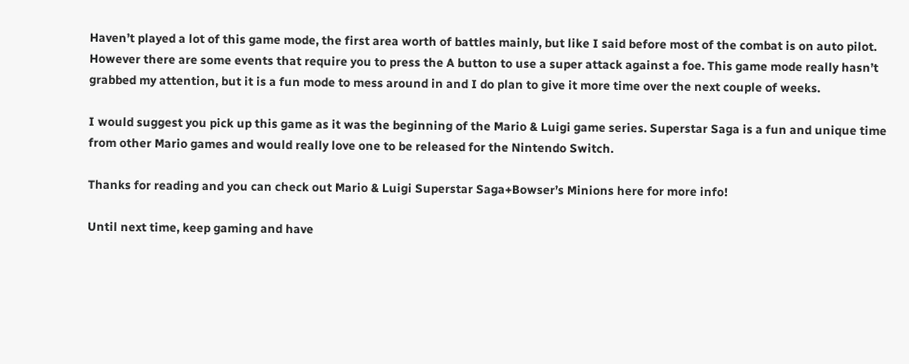Haven’t played a lot of this game mode, the first area worth of battles mainly, but like I said before most of the combat is on auto pilot. However there are some events that require you to press the A button to use a super attack against a foe. This game mode really hasn’t grabbed my attention, but it is a fun mode to mess around in and I do plan to give it more time over the next couple of weeks.

I would suggest you pick up this game as it was the beginning of the Mario & Luigi game series. Superstar Saga is a fun and unique time from other Mario games and would really love one to be released for the Nintendo Switch.

Thanks for reading and you can check out Mario & Luigi Superstar Saga+Bowser’s Minions here for more info!

Until next time, keep gaming and have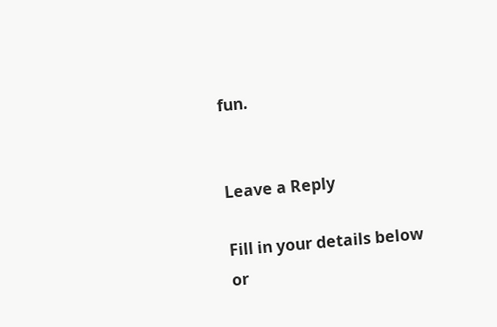fun.


Leave a Reply

Fill in your details below or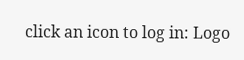click an icon to log in: Logo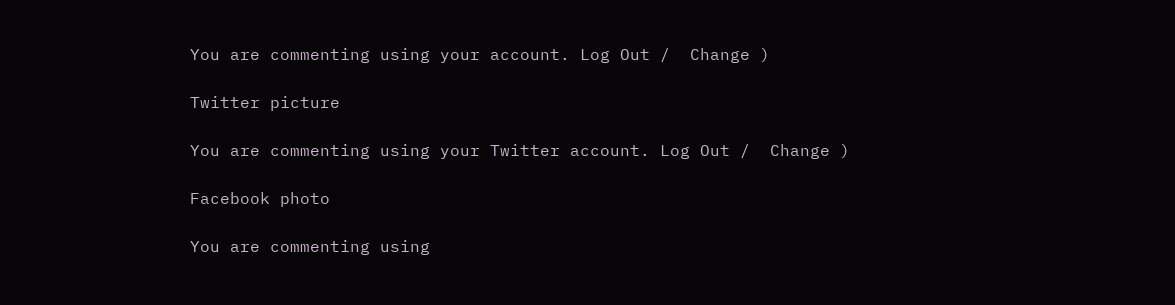You are commenting using your account. Log Out /  Change )

Twitter picture

You are commenting using your Twitter account. Log Out /  Change )

Facebook photo

You are commenting using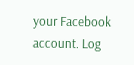your Facebook account. Log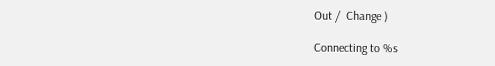Out /  Change )

Connecting to %s